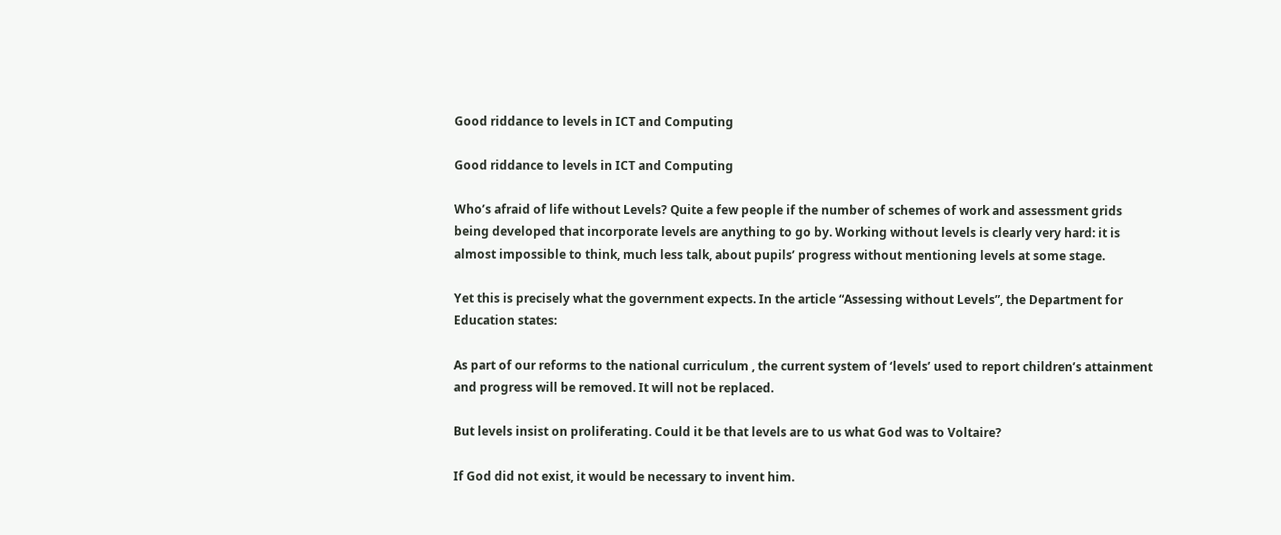Good riddance to levels in ICT and Computing

Good riddance to levels in ICT and Computing

Who’s afraid of life without Levels? Quite a few people if the number of schemes of work and assessment grids being developed that incorporate levels are anything to go by. Working without levels is clearly very hard: it is almost impossible to think, much less talk, about pupils’ progress without mentioning levels at some stage.

Yet this is precisely what the government expects. In the article “Assessing without Levels”, the Department for Education states:

As part of our reforms to the national curriculum , the current system of ‘levels’ used to report children’s attainment and progress will be removed. It will not be replaced.

But levels insist on proliferating. Could it be that levels are to us what God was to Voltaire?

If God did not exist, it would be necessary to invent him.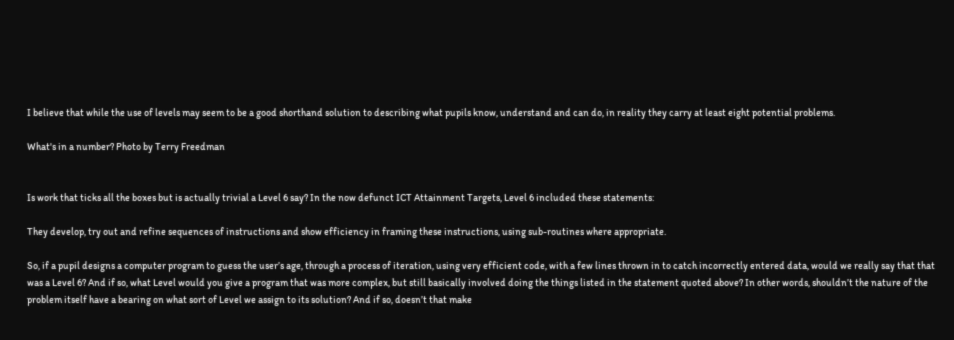I believe that while the use of levels may seem to be a good shorthand solution to describing what pupils know, understand and can do, in reality they carry at least eight potential problems.

What's in a number? Photo by Terry Freedman


Is work that ticks all the boxes but is actually trivial a Level 6 say? In the now defunct ICT Attainment Targets, Level 6 included these statements:

They develop, try out and refine sequences of instructions and show efficiency in framing these instructions, using sub-routines where appropriate.

So, if a pupil designs a computer program to guess the user’s age, through a process of iteration, using very efficient code, with a few lines thrown in to catch incorrectly entered data, would we really say that that was a Level 6? And if so, what Level would you give a program that was more complex, but still basically involved doing the things listed in the statement quoted above? In other words, shouldn’t the nature of the problem itself have a bearing on what sort of Level we assign to its solution? And if so, doesn’t that make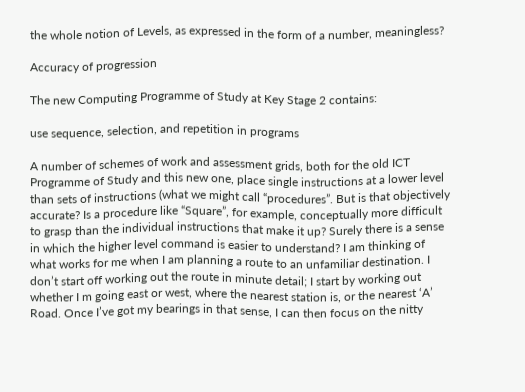the whole notion of Levels, as expressed in the form of a number, meaningless?

Accuracy of progression

The new Computing Programme of Study at Key Stage 2 contains:

use sequence, selection, and repetition in programs

A number of schemes of work and assessment grids, both for the old ICT Programme of Study and this new one, place single instructions at a lower level than sets of instructions (what we might call “procedures”. But is that objectively accurate? Is a procedure like “Square”, for example, conceptually more difficult to grasp than the individual instructions that make it up? Surely there is a sense in which the higher level command is easier to understand? I am thinking of what works for me when I am planning a route to an unfamiliar destination. I don’t start off working out the route in minute detail; I start by working out whether I m going east or west, where the nearest station is, or the nearest ‘A’ Road. Once I’ve got my bearings in that sense, I can then focus on the nitty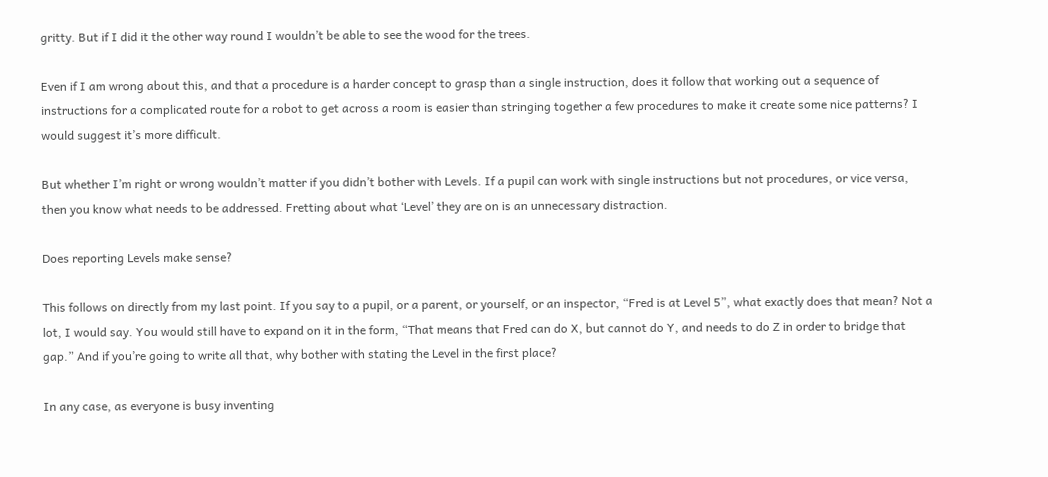gritty. But if I did it the other way round I wouldn’t be able to see the wood for the trees.

Even if I am wrong about this, and that a procedure is a harder concept to grasp than a single instruction, does it follow that working out a sequence of instructions for a complicated route for a robot to get across a room is easier than stringing together a few procedures to make it create some nice patterns? I would suggest it’s more difficult.

But whether I’m right or wrong wouldn’t matter if you didn’t bother with Levels. If a pupil can work with single instructions but not procedures, or vice versa, then you know what needs to be addressed. Fretting about what ‘Level’ they are on is an unnecessary distraction.

Does reporting Levels make sense?

This follows on directly from my last point. If you say to a pupil, or a parent, or yourself, or an inspector, “Fred is at Level 5”, what exactly does that mean? Not a lot, I would say. You would still have to expand on it in the form, “That means that Fred can do X, but cannot do Y, and needs to do Z in order to bridge that gap.” And if you’re going to write all that, why bother with stating the Level in the first place?

In any case, as everyone is busy inventing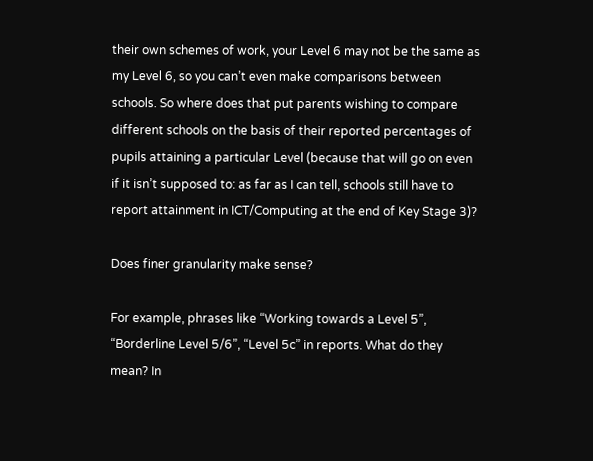their own schemes of work, your Level 6 may not be the same as my Level 6, so you can’t even make comparisons between schools. So where does that put parents wishing to compare different schools on the basis of their reported percentages of pupils attaining a particular Level (because that will go on even if it isn’t supposed to: as far as I can tell, schools still have to report attainment in ICT/Computing at the end of Key Stage 3)?

Does finer granularity make sense?

For example, phrases like “Working towards a Level 5”, “Borderline Level 5/6”, “Level 5c” in reports. What do they mean? In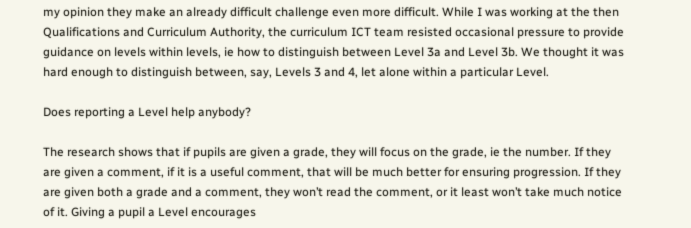my opinion they make an already difficult challenge even more difficult. While I was working at the then Qualifications and Curriculum Authority, the curriculum ICT team resisted occasional pressure to provide guidance on levels within levels, ie how to distinguish between Level 3a and Level 3b. We thought it was hard enough to distinguish between, say, Levels 3 and 4, let alone within a particular Level.

Does reporting a Level help anybody?

The research shows that if pupils are given a grade, they will focus on the grade, ie the number. If they are given a comment, if it is a useful comment, that will be much better for ensuring progression. If they are given both a grade and a comment, they won’t read the comment, or it least won’t take much notice of it. Giving a pupil a Level encourages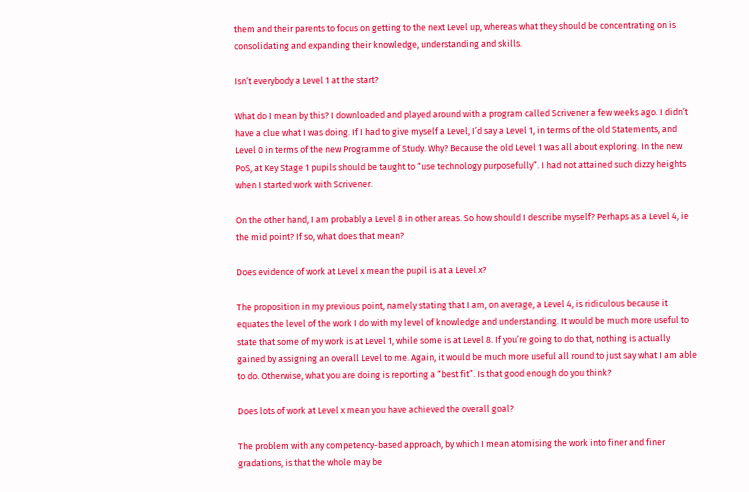them and their parents to focus on getting to the next Level up, whereas what they should be concentrating on is consolidating and expanding their knowledge, understanding and skills.

Isn’t everybody a Level 1 at the start?

What do I mean by this? I downloaded and played around with a program called Scrivener a few weeks ago. I didn’t have a clue what I was doing. If I had to give myself a Level, I’d say a Level 1, in terms of the old Statements, and Level 0 in terms of the new Programme of Study. Why? Because the old Level 1 was all about exploring. In the new PoS, at Key Stage 1 pupils should be taught to “use technology purposefully”. I had not attained such dizzy heights when I started work with Scrivener.

On the other hand, I am probably a Level 8 in other areas. So how should I describe myself? Perhaps as a Level 4, ie the mid point? If so, what does that mean?

Does evidence of work at Level x mean the pupil is at a Level x?

The proposition in my previous point, namely stating that I am, on average, a Level 4, is ridiculous because it equates the level of the work I do with my level of knowledge and understanding. It would be much more useful to state that some of my work is at Level 1, while some is at Level 8. If you’re going to do that, nothing is actually gained by assigning an overall Level to me. Again, it would be much more useful all round to just say what I am able to do. Otherwise, what you are doing is reporting a “best fit”. Is that good enough do you think?

Does lots of work at Level x mean you have achieved the overall goal?

The problem with any competency-based approach, by which I mean atomising the work into finer and finer gradations, is that the whole may be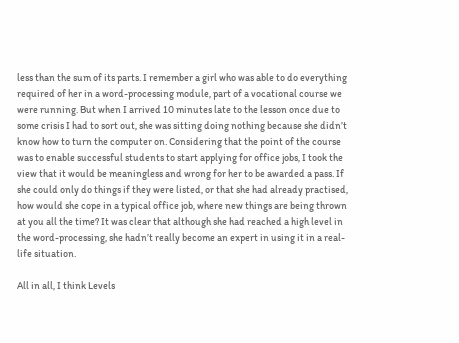less than the sum of its parts. I remember a girl who was able to do everything required of her in a word-processing module, part of a vocational course we were running. But when I arrived 10 minutes late to the lesson once due to some crisis I had to sort out, she was sitting doing nothing because she didn’t know how to turn the computer on. Considering that the point of the course was to enable successful students to start applying for office jobs, I took the view that it would be meaningless and wrong for her to be awarded a pass. If she could only do things if they were listed, or that she had already practised, how would she cope in a typical office job, where new things are being thrown at you all the time? It was clear that although she had reached a high level in the word-processing, she hadn’t really become an expert in using it in a real-life situation.

All in all, I think Levels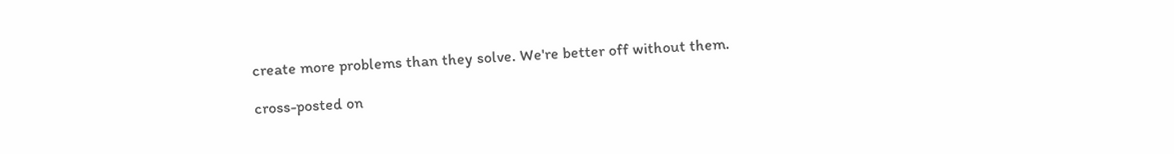create more problems than they solve. We're better off without them.

cross-posted on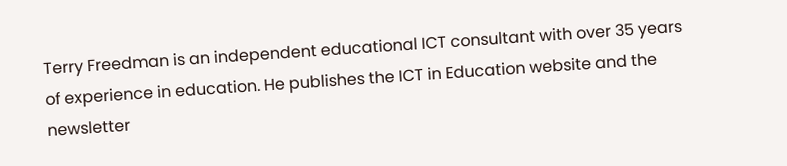Terry Freedman is an independent educational ICT consultant with over 35 years of experience in education. He publishes the ICT in Education website and the newsletter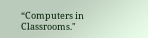“Computers in Classrooms."